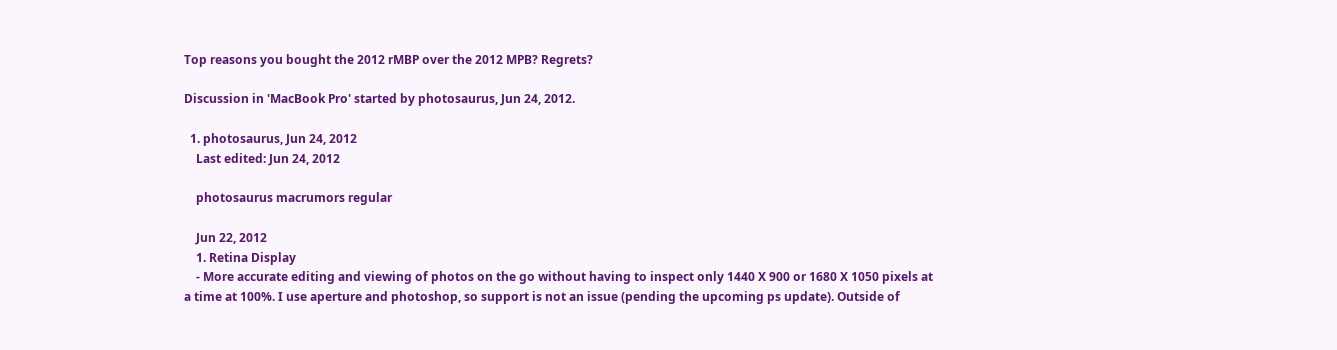Top reasons you bought the 2012 rMBP over the 2012 MPB? Regrets?

Discussion in 'MacBook Pro' started by photosaurus, Jun 24, 2012.

  1. photosaurus, Jun 24, 2012
    Last edited: Jun 24, 2012

    photosaurus macrumors regular

    Jun 22, 2012
    1. Retina Display
    - More accurate editing and viewing of photos on the go without having to inspect only 1440 X 900 or 1680 X 1050 pixels at a time at 100%. I use aperture and photoshop, so support is not an issue (pending the upcoming ps update). Outside of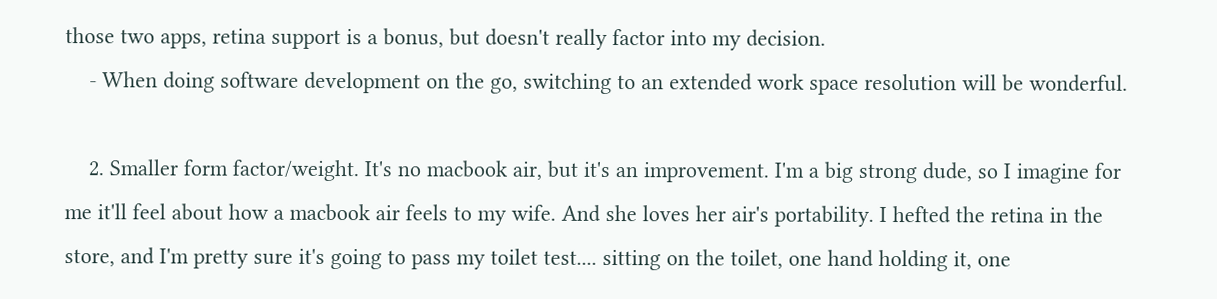those two apps, retina support is a bonus, but doesn't really factor into my decision.
    - When doing software development on the go, switching to an extended work space resolution will be wonderful.

    2. Smaller form factor/weight. It's no macbook air, but it's an improvement. I'm a big strong dude, so I imagine for me it'll feel about how a macbook air feels to my wife. And she loves her air's portability. I hefted the retina in the store, and I'm pretty sure it's going to pass my toilet test.... sitting on the toilet, one hand holding it, one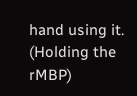hand using it. (Holding the rMBP)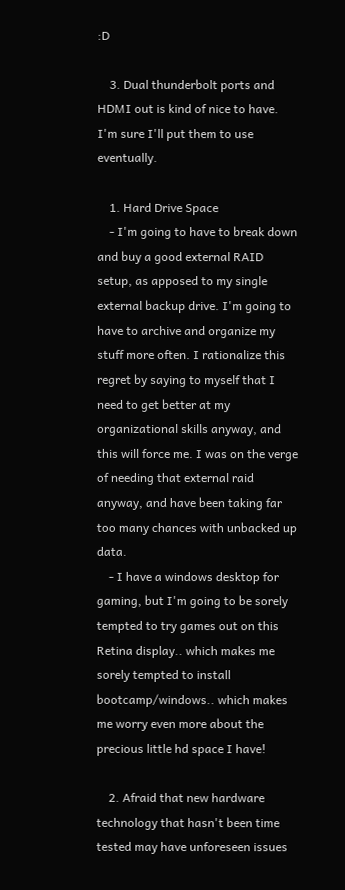:D

    3. Dual thunderbolt ports and HDMI out is kind of nice to have. I'm sure I'll put them to use eventually.

    1. Hard Drive Space
    - I'm going to have to break down and buy a good external RAID setup, as apposed to my single external backup drive. I'm going to have to archive and organize my stuff more often. I rationalize this regret by saying to myself that I need to get better at my organizational skills anyway, and this will force me. I was on the verge of needing that external raid anyway, and have been taking far too many chances with unbacked up data.
    - I have a windows desktop for gaming, but I'm going to be sorely tempted to try games out on this Retina display.. which makes me sorely tempted to install bootcamp/windows.. which makes me worry even more about the precious little hd space I have!

    2. Afraid that new hardware technology that hasn't been time tested may have unforeseen issues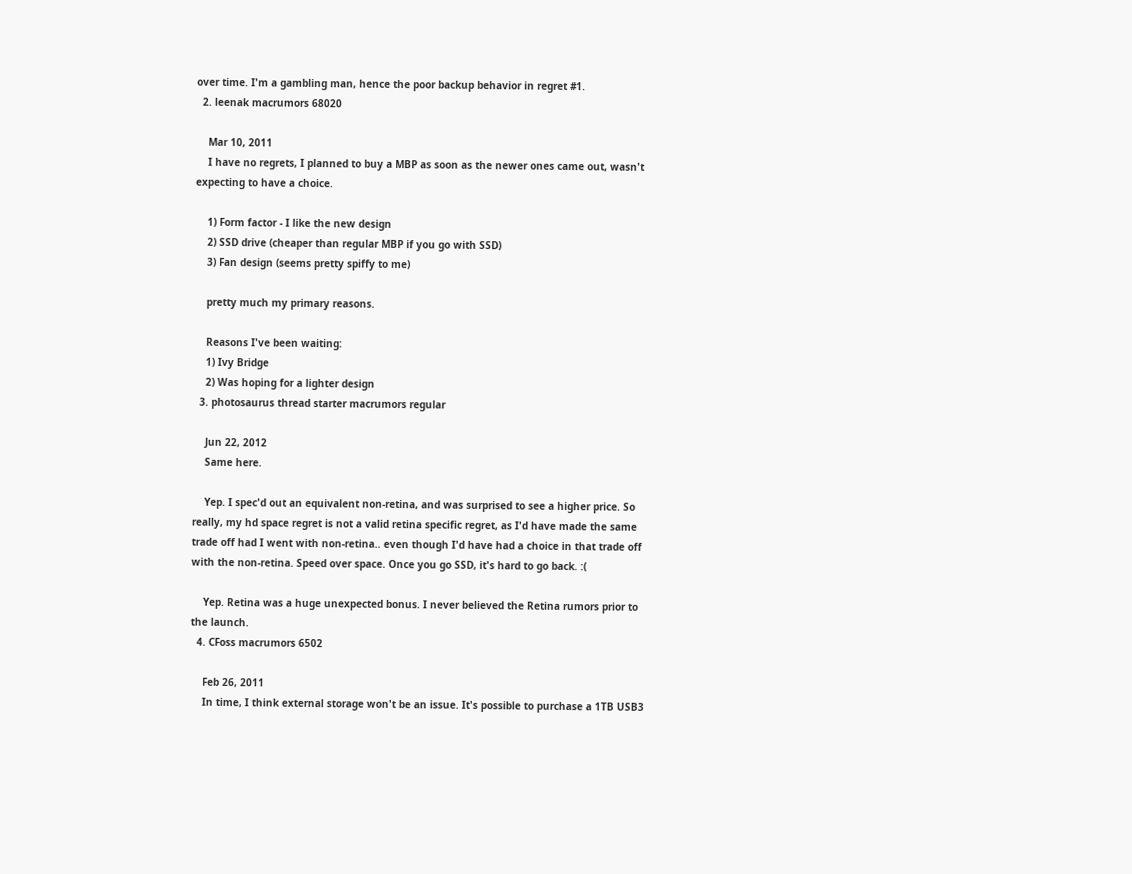over time. I'm a gambling man, hence the poor backup behavior in regret #1.
  2. leenak macrumors 68020

    Mar 10, 2011
    I have no regrets, I planned to buy a MBP as soon as the newer ones came out, wasn't expecting to have a choice.

    1) Form factor - I like the new design
    2) SSD drive (cheaper than regular MBP if you go with SSD)
    3) Fan design (seems pretty spiffy to me)

    pretty much my primary reasons.

    Reasons I've been waiting:
    1) Ivy Bridge
    2) Was hoping for a lighter design
  3. photosaurus thread starter macrumors regular

    Jun 22, 2012
    Same here.

    Yep. I spec'd out an equivalent non-retina, and was surprised to see a higher price. So really, my hd space regret is not a valid retina specific regret, as I'd have made the same trade off had I went with non-retina.. even though I'd have had a choice in that trade off with the non-retina. Speed over space. Once you go SSD, it's hard to go back. :(

    Yep. Retina was a huge unexpected bonus. I never believed the Retina rumors prior to the launch.
  4. CFoss macrumors 6502

    Feb 26, 2011
    In time, I think external storage won't be an issue. It's possible to purchase a 1TB USB3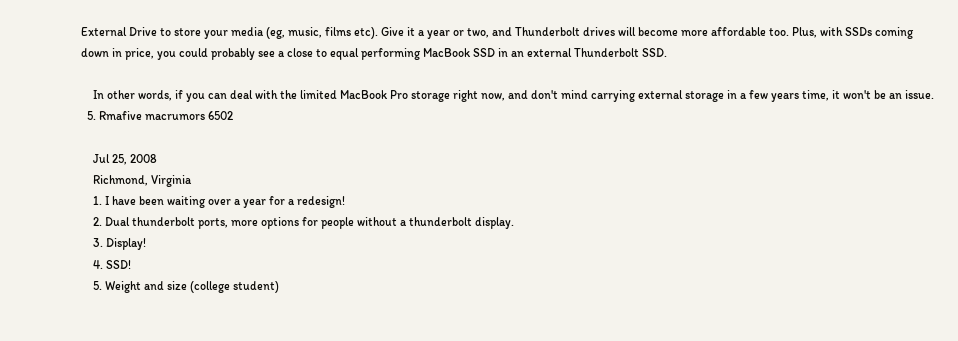External Drive to store your media (eg, music, films etc). Give it a year or two, and Thunderbolt drives will become more affordable too. Plus, with SSDs coming down in price, you could probably see a close to equal performing MacBook SSD in an external Thunderbolt SSD.

    In other words, if you can deal with the limited MacBook Pro storage right now, and don't mind carrying external storage in a few years time, it won't be an issue.
  5. Rmafive macrumors 6502

    Jul 25, 2008
    Richmond, Virginia
    1. I have been waiting over a year for a redesign!
    2. Dual thunderbolt ports, more options for people without a thunderbolt display.
    3. Display!
    4. SSD!
    5. Weight and size (college student)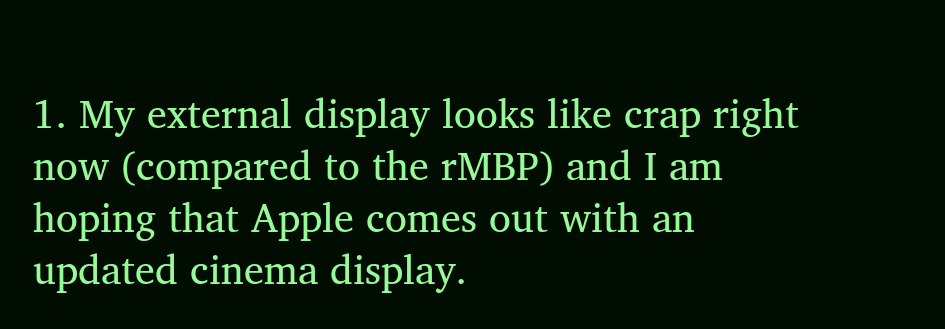1. My external display looks like crap right now (compared to the rMBP) and I am hoping that Apple comes out with an updated cinema display.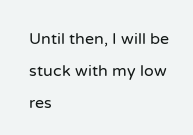Until then, I will be stuck with my low res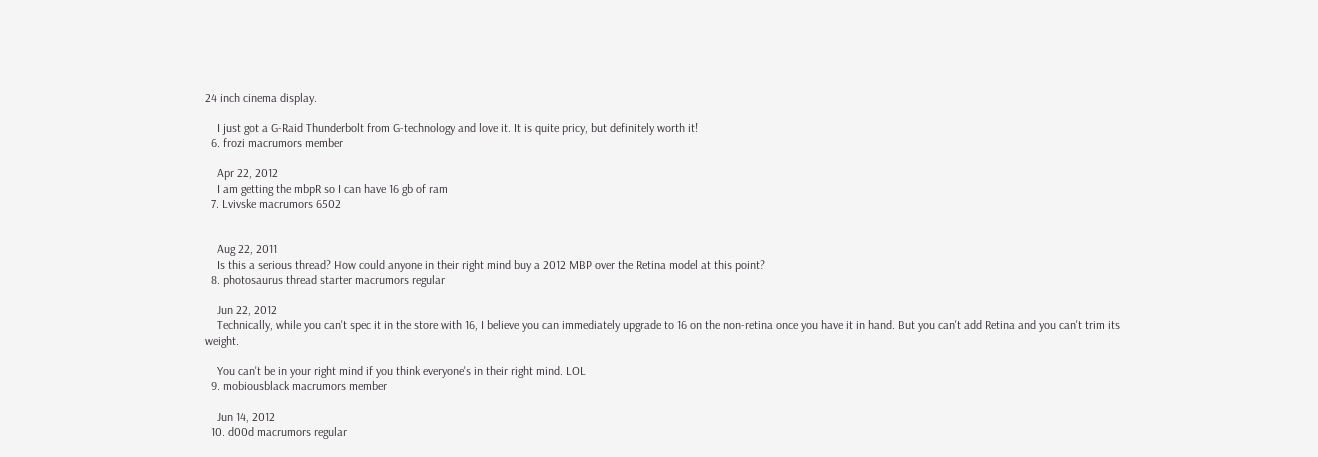24 inch cinema display.

    I just got a G-Raid Thunderbolt from G-technology and love it. It is quite pricy, but definitely worth it!
  6. frozi macrumors member

    Apr 22, 2012
    I am getting the mbpR so I can have 16 gb of ram
  7. Lvivske macrumors 6502


    Aug 22, 2011
    Is this a serious thread? How could anyone in their right mind buy a 2012 MBP over the Retina model at this point?
  8. photosaurus thread starter macrumors regular

    Jun 22, 2012
    Technically, while you can't spec it in the store with 16, I believe you can immediately upgrade to 16 on the non-retina once you have it in hand. But you can't add Retina and you can't trim its weight.

    You can't be in your right mind if you think everyone's in their right mind. LOL
  9. mobiousblack macrumors member

    Jun 14, 2012
  10. d00d macrumors regular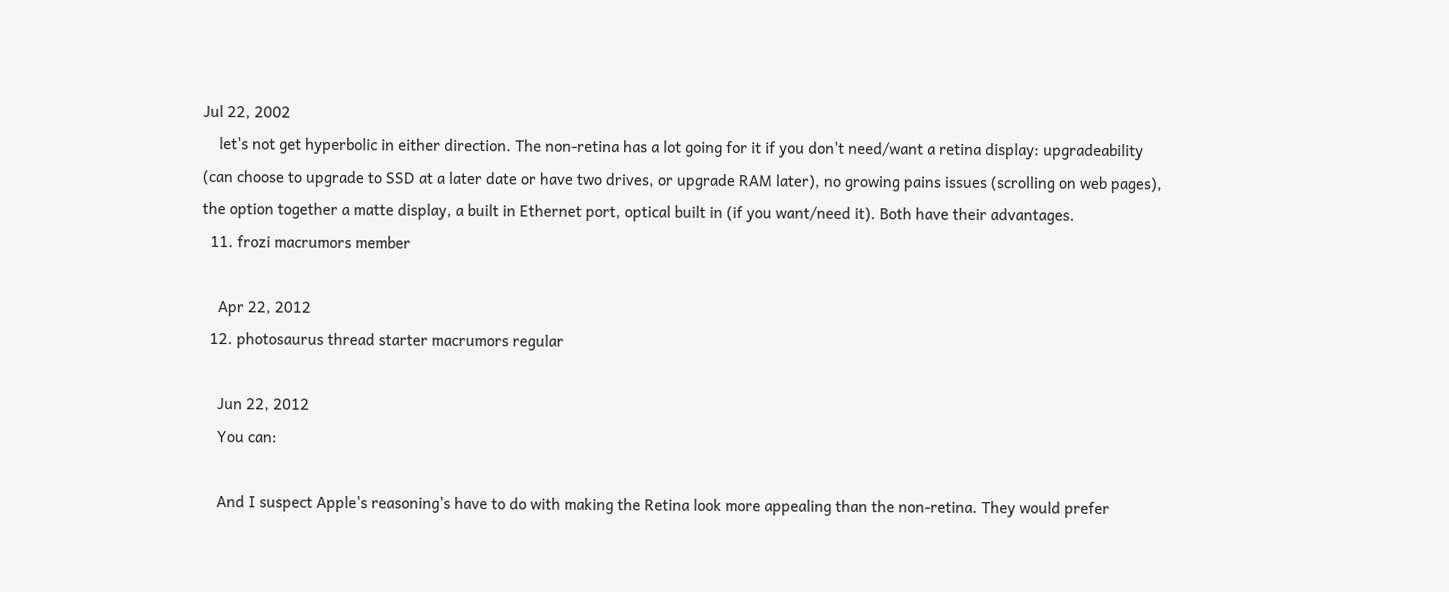Jul 22, 2002
    let's not get hyperbolic in either direction. The non-retina has a lot going for it if you don't need/want a retina display: upgradeability (can choose to upgrade to SSD at a later date or have two drives, or upgrade RAM later), no growing pains issues (scrolling on web pages), the option together a matte display, a built in Ethernet port, optical built in (if you want/need it). Both have their advantages.
  11. frozi macrumors member

    Apr 22, 2012
  12. photosaurus thread starter macrumors regular

    Jun 22, 2012
    You can:

    And I suspect Apple's reasoning's have to do with making the Retina look more appealing than the non-retina. They would prefer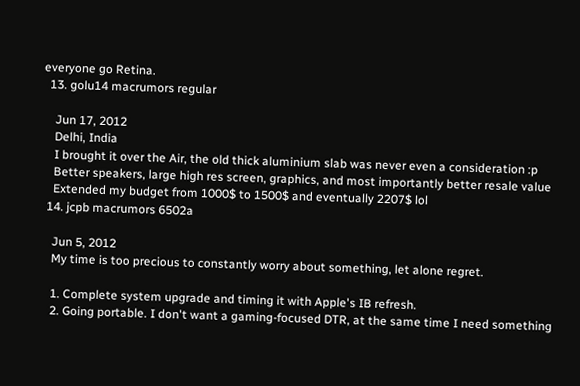everyone go Retina.
  13. golu14 macrumors regular

    Jun 17, 2012
    Delhi, India
    I brought it over the Air, the old thick aluminium slab was never even a consideration :p
    Better speakers, large high res screen, graphics, and most importantly better resale value
    Extended my budget from 1000$ to 1500$ and eventually 2207$ lol
  14. jcpb macrumors 6502a

    Jun 5, 2012
    My time is too precious to constantly worry about something, let alone regret.

    1. Complete system upgrade and timing it with Apple's IB refresh.
    2. Going portable. I don't want a gaming-focused DTR, at the same time I need something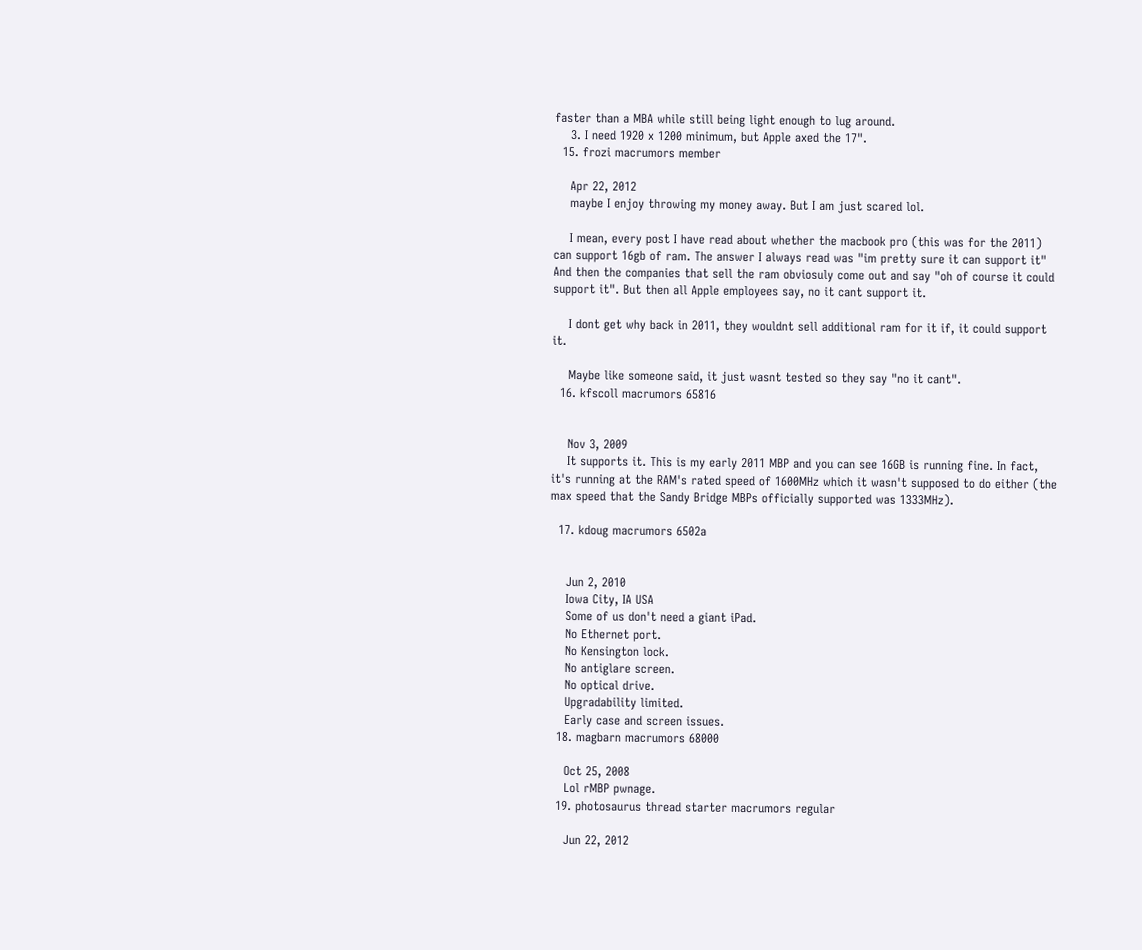faster than a MBA while still being light enough to lug around.
    3. I need 1920 x 1200 minimum, but Apple axed the 17".
  15. frozi macrumors member

    Apr 22, 2012
    maybe I enjoy throwing my money away. But I am just scared lol.

    I mean, every post I have read about whether the macbook pro (this was for the 2011) can support 16gb of ram. The answer I always read was "im pretty sure it can support it" And then the companies that sell the ram obviosuly come out and say "oh of course it could support it". But then all Apple employees say, no it cant support it.

    I dont get why back in 2011, they wouldnt sell additional ram for it if, it could support it.

    Maybe like someone said, it just wasnt tested so they say "no it cant".
  16. kfscoll macrumors 65816


    Nov 3, 2009
    It supports it. This is my early 2011 MBP and you can see 16GB is running fine. In fact, it's running at the RAM's rated speed of 1600MHz which it wasn't supposed to do either (the max speed that the Sandy Bridge MBPs officially supported was 1333MHz).

  17. kdoug macrumors 6502a


    Jun 2, 2010
    Iowa City, IA USA
    Some of us don't need a giant iPad.
    No Ethernet port.
    No Kensington lock.
    No antiglare screen.
    No optical drive.
    Upgradability limited.
    Early case and screen issues.
  18. magbarn macrumors 68000

    Oct 25, 2008
    Lol rMBP pwnage.
  19. photosaurus thread starter macrumors regular

    Jun 22, 2012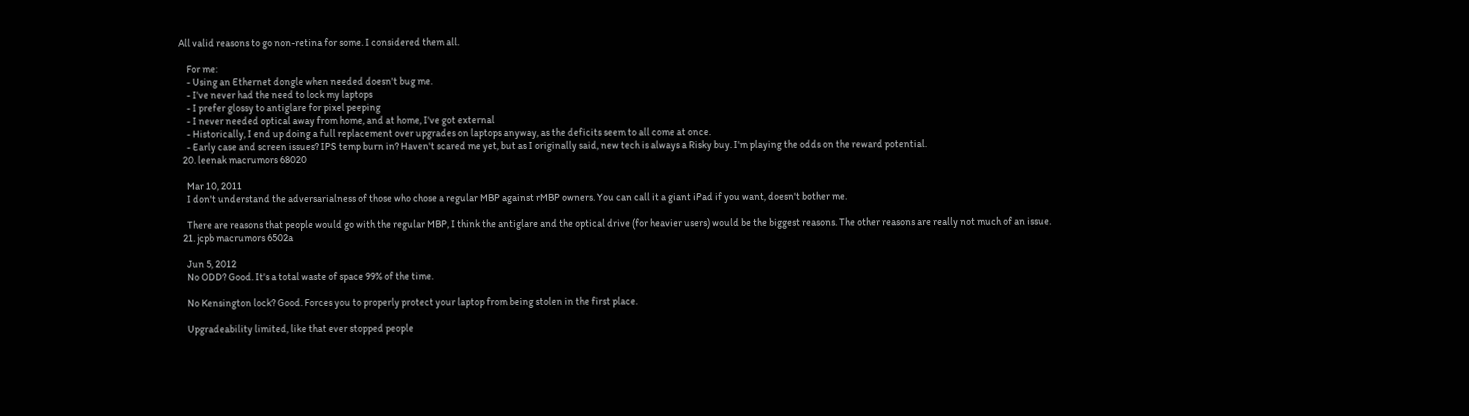All valid reasons to go non-retina for some. I considered them all.

    For me:
    - Using an Ethernet dongle when needed doesn't bug me.
    - I've never had the need to lock my laptops
    - I prefer glossy to antiglare for pixel peeping
    - I never needed optical away from home, and at home, I've got external
    - Historically, I end up doing a full replacement over upgrades on laptops anyway, as the deficits seem to all come at once.
    - Early case and screen issues? IPS temp burn in? Haven't scared me yet, but as I originally said, new tech is always a Risky buy. I'm playing the odds on the reward potential.
  20. leenak macrumors 68020

    Mar 10, 2011
    I don't understand the adversarialness of those who chose a regular MBP against rMBP owners. You can call it a giant iPad if you want, doesn't bother me.

    There are reasons that people would go with the regular MBP, I think the antiglare and the optical drive (for heavier users) would be the biggest reasons. The other reasons are really not much of an issue.
  21. jcpb macrumors 6502a

    Jun 5, 2012
    No ODD? Good. It's a total waste of space 99% of the time.

    No Kensington lock? Good. Forces you to properly protect your laptop from being stolen in the first place.

    Upgradeability limited, like that ever stopped people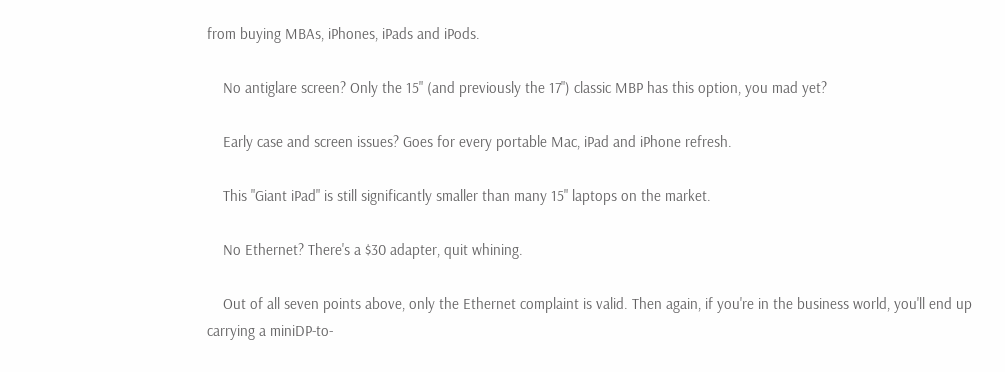from buying MBAs, iPhones, iPads and iPods.

    No antiglare screen? Only the 15" (and previously the 17") classic MBP has this option, you mad yet?

    Early case and screen issues? Goes for every portable Mac, iPad and iPhone refresh.

    This "Giant iPad" is still significantly smaller than many 15" laptops on the market.

    No Ethernet? There's a $30 adapter, quit whining.

    Out of all seven points above, only the Ethernet complaint is valid. Then again, if you're in the business world, you'll end up carrying a miniDP-to-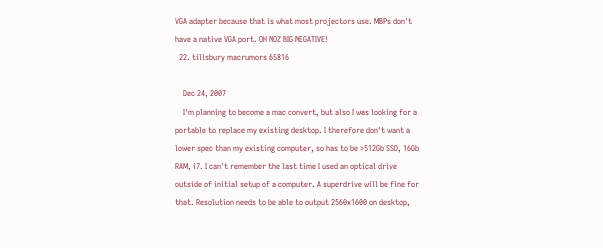VGA adapter because that is what most projectors use. MBPs don't have a native VGA port. OH NOZ BIG NEGATIVE!
  22. tillsbury macrumors 65816

    Dec 24, 2007
    I'm planning to become a mac convert, but also I was looking for a portable to replace my existing desktop. I therefore don't want a lower spec than my existing computer, so has to be >512Gb SSD, 16Gb RAM, i7. I can't remember the last time I used an optical drive outside of initial setup of a computer. A superdrive will be fine for that. Resolution needs to be able to output 2560x1600 on desktop,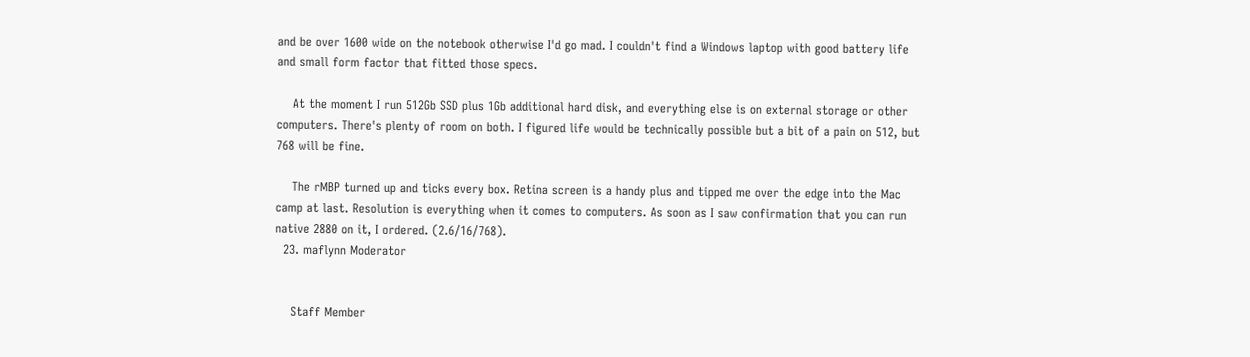and be over 1600 wide on the notebook otherwise I'd go mad. I couldn't find a Windows laptop with good battery life and small form factor that fitted those specs.

    At the moment I run 512Gb SSD plus 1Gb additional hard disk, and everything else is on external storage or other computers. There's plenty of room on both. I figured life would be technically possible but a bit of a pain on 512, but 768 will be fine.

    The rMBP turned up and ticks every box. Retina screen is a handy plus and tipped me over the edge into the Mac camp at last. Resolution is everything when it comes to computers. As soon as I saw confirmation that you can run native 2880 on it, I ordered. (2.6/16/768).
  23. maflynn Moderator


    Staff Member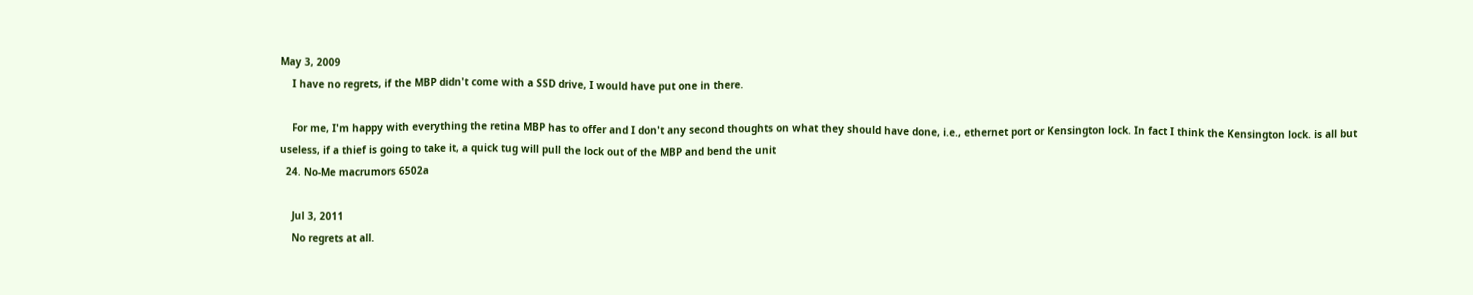May 3, 2009
    I have no regrets, if the MBP didn't come with a SSD drive, I would have put one in there.

    For me, I'm happy with everything the retina MBP has to offer and I don't any second thoughts on what they should have done, i.e., ethernet port or Kensington lock. In fact I think the Kensington lock. is all but useless, if a thief is going to take it, a quick tug will pull the lock out of the MBP and bend the unit
  24. No-Me macrumors 6502a

    Jul 3, 2011
    No regrets at all.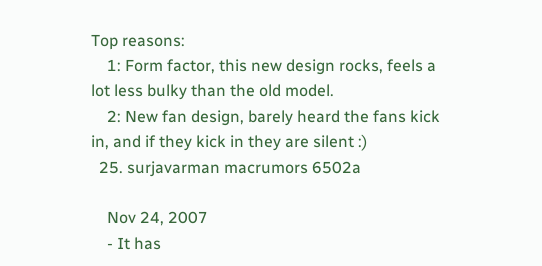Top reasons:
    1: Form factor, this new design rocks, feels a lot less bulky than the old model.
    2: New fan design, barely heard the fans kick in, and if they kick in they are silent :)
  25. surjavarman macrumors 6502a

    Nov 24, 2007
    - It has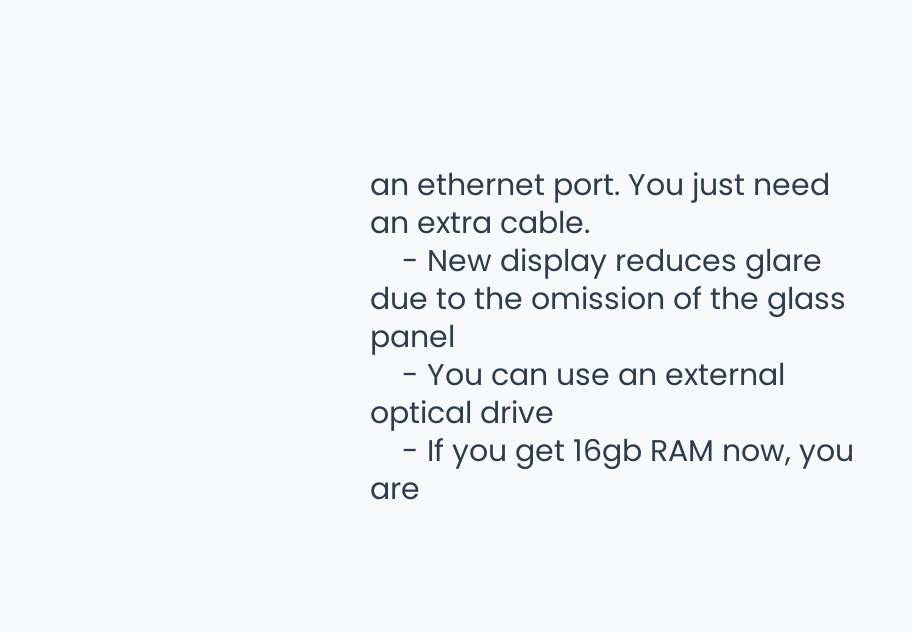an ethernet port. You just need an extra cable.
    - New display reduces glare due to the omission of the glass panel
    - You can use an external optical drive
    - If you get 16gb RAM now, you are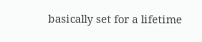basically set for a lifetime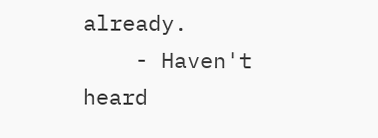already.
    - Haven't heard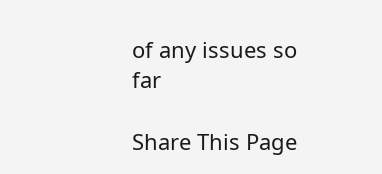of any issues so far

Share This Page